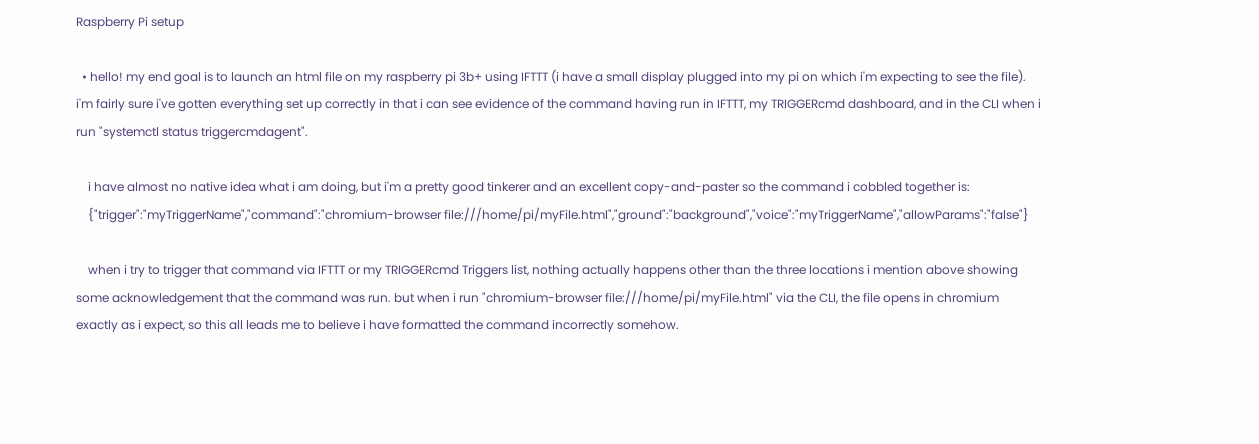Raspberry Pi setup

  • hello! my end goal is to launch an html file on my raspberry pi 3b+ using IFTTT (i have a small display plugged into my pi on which i'm expecting to see the file). i'm fairly sure i've gotten everything set up correctly in that i can see evidence of the command having run in IFTTT, my TRIGGERcmd dashboard, and in the CLI when i run "systemctl status triggercmdagent".

    i have almost no native idea what i am doing, but i'm a pretty good tinkerer and an excellent copy-and-paster so the command i cobbled together is:
    {"trigger":"myTriggerName","command":"chromium-browser file:///home/pi/myFile.html","ground":"background","voice":"myTriggerName","allowParams":"false"}

    when i try to trigger that command via IFTTT or my TRIGGERcmd Triggers list, nothing actually happens other than the three locations i mention above showing some acknowledgement that the command was run. but when i run "chromium-browser file:///home/pi/myFile.html" via the CLI, the file opens in chromium exactly as i expect, so this all leads me to believe i have formatted the command incorrectly somehow.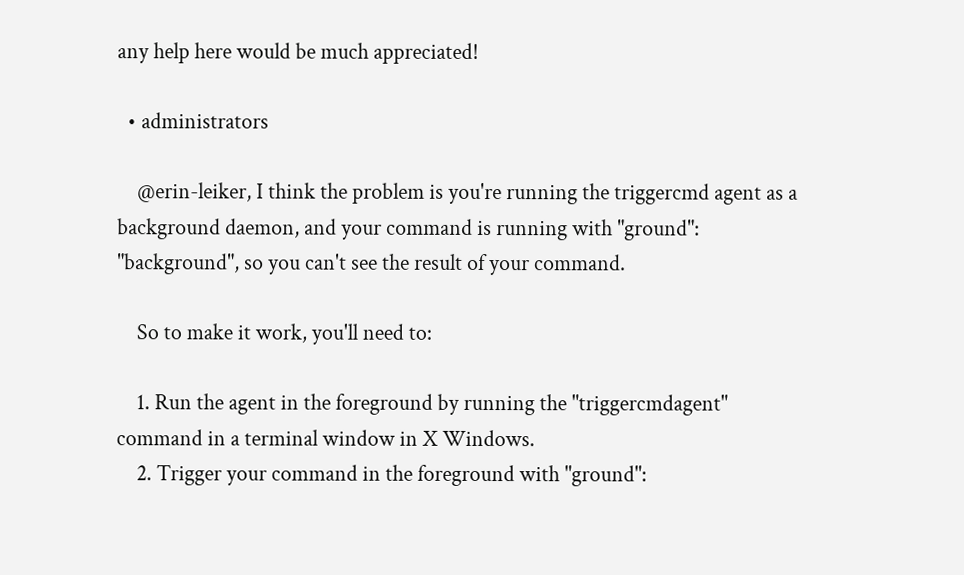any help here would be much appreciated!

  • administrators

    @erin-leiker, I think the problem is you're running the triggercmd agent as a background daemon, and your command is running with "ground": "background", so you can't see the result of your command.

    So to make it work, you'll need to:

    1. Run the agent in the foreground by running the "triggercmdagent" command in a terminal window in X Windows.
    2. Trigger your command in the foreground with "ground":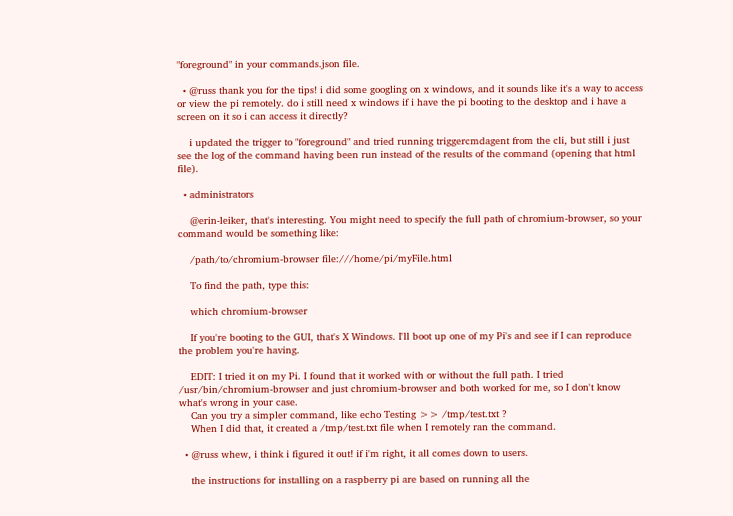"foreground" in your commands.json file.

  • @russ thank you for the tips! i did some googling on x windows, and it sounds like it's a way to access or view the pi remotely. do i still need x windows if i have the pi booting to the desktop and i have a screen on it so i can access it directly?

    i updated the trigger to "foreground" and tried running triggercmdagent from the cli, but still i just see the log of the command having been run instead of the results of the command (opening that html file).

  • administrators

    @erin-leiker, that's interesting. You might need to specify the full path of chromium-browser, so your command would be something like:

    /path/to/chromium-browser file:///home/pi/myFile.html

    To find the path, type this:

    which chromium-browser

    If you're booting to the GUI, that's X Windows. I'll boot up one of my Pi's and see if I can reproduce the problem you're having.

    EDIT: I tried it on my Pi. I found that it worked with or without the full path. I tried /usr/bin/chromium-browser and just chromium-browser and both worked for me, so I don't know what's wrong in your case.
    Can you try a simpler command, like echo Testing >> /tmp/test.txt ?
    When I did that, it created a /tmp/test.txt file when I remotely ran the command.

  • @russ whew, i think i figured it out! if i'm right, it all comes down to users.

    the instructions for installing on a raspberry pi are based on running all the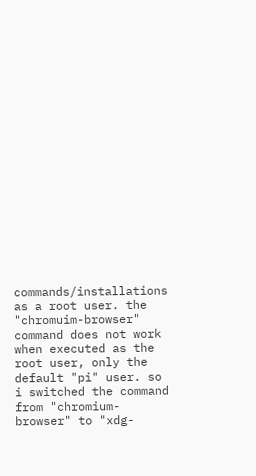commands/installations as a root user. the "chromuim-browser" command does not work when executed as the root user, only the default "pi" user. so i switched the command from "chromium-browser" to "xdg-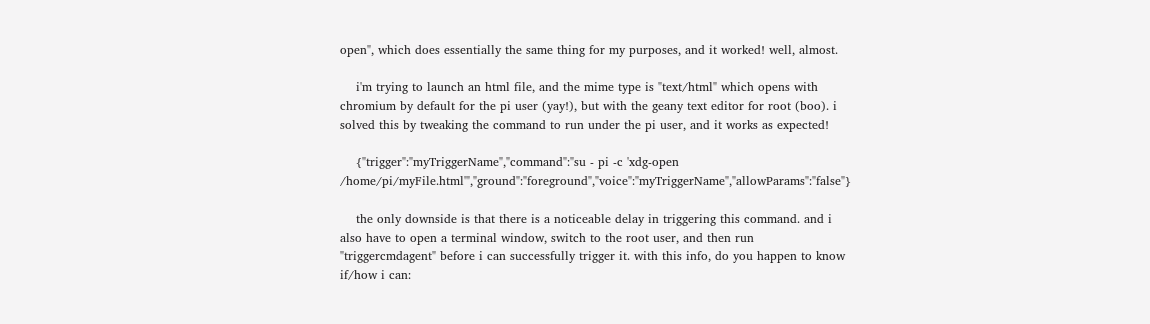open", which does essentially the same thing for my purposes, and it worked! well, almost.

    i'm trying to launch an html file, and the mime type is "text/html" which opens with chromium by default for the pi user (yay!), but with the geany text editor for root (boo). i solved this by tweaking the command to run under the pi user, and it works as expected!

    {"trigger":"myTriggerName","command":"su - pi -c 'xdg-open /home/pi/myFile.html'","ground":"foreground","voice":"myTriggerName","allowParams":"false"}

    the only downside is that there is a noticeable delay in triggering this command. and i also have to open a terminal window, switch to the root user, and then run "triggercmdagent" before i can successfully trigger it. with this info, do you happen to know if/how i can: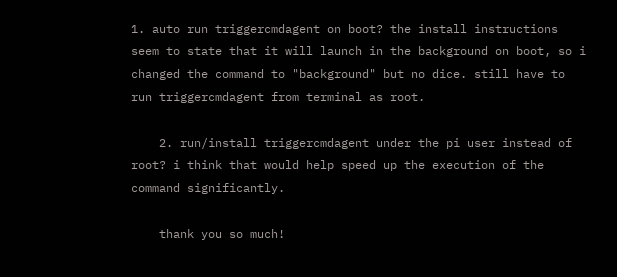1. auto run triggercmdagent on boot? the install instructions seem to state that it will launch in the background on boot, so i changed the command to "background" but no dice. still have to run triggercmdagent from terminal as root.

    2. run/install triggercmdagent under the pi user instead of root? i think that would help speed up the execution of the command significantly.

    thank you so much!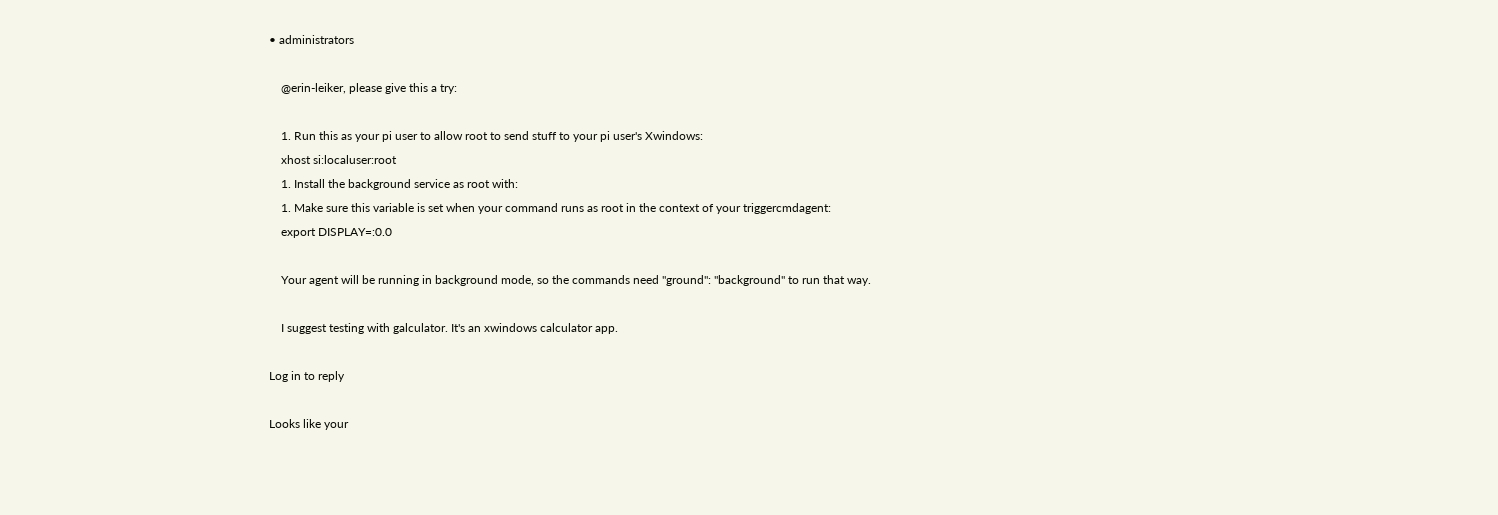• administrators

    @erin-leiker, please give this a try:

    1. Run this as your pi user to allow root to send stuff to your pi user's Xwindows:
    xhost si:localuser:root
    1. Install the background service as root with:
    1. Make sure this variable is set when your command runs as root in the context of your triggercmdagent:
    export DISPLAY=:0.0

    Your agent will be running in background mode, so the commands need "ground": "background" to run that way.

    I suggest testing with galculator. It's an xwindows calculator app.

Log in to reply

Looks like your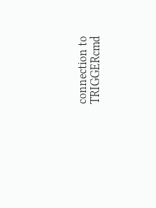connection to TRIGGERcmd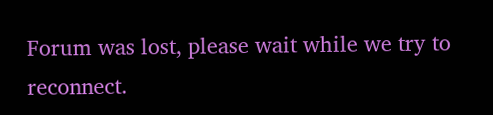Forum was lost, please wait while we try to reconnect.